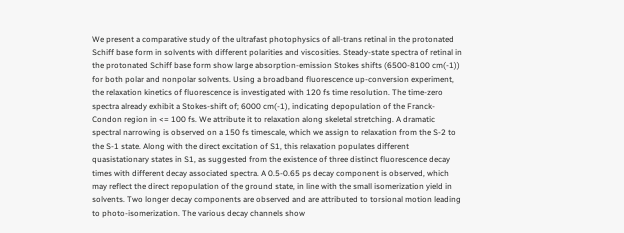We present a comparative study of the ultrafast photophysics of all-trans retinal in the protonated Schiff base form in solvents with different polarities and viscosities. Steady-state spectra of retinal in the protonated Schiff base form show large absorption-emission Stokes shifts (6500-8100 cm(-1)) for both polar and nonpolar solvents. Using a broadband fluorescence up-conversion experiment, the relaxation kinetics of fluorescence is investigated with 120 fs time resolution. The time-zero spectra already exhibit a Stokes-shift of; 6000 cm(-1), indicating depopulation of the Franck-Condon region in <= 100 fs. We attribute it to relaxation along skeletal stretching. A dramatic spectral narrowing is observed on a 150 fs timescale, which we assign to relaxation from the S-2 to the S-1 state. Along with the direct excitation of S1, this relaxation populates different quasistationary states in S1, as suggested from the existence of three distinct fluorescence decay times with different decay associated spectra. A 0.5-0.65 ps decay component is observed, which may reflect the direct repopulation of the ground state, in line with the small isomerization yield in solvents. Two longer decay components are observed and are attributed to torsional motion leading to photo-isomerization. The various decay channels show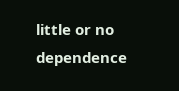little or no dependence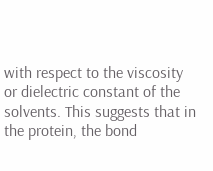with respect to the viscosity or dielectric constant of the solvents. This suggests that in the protein, the bond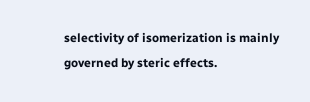selectivity of isomerization is mainly governed by steric effects.